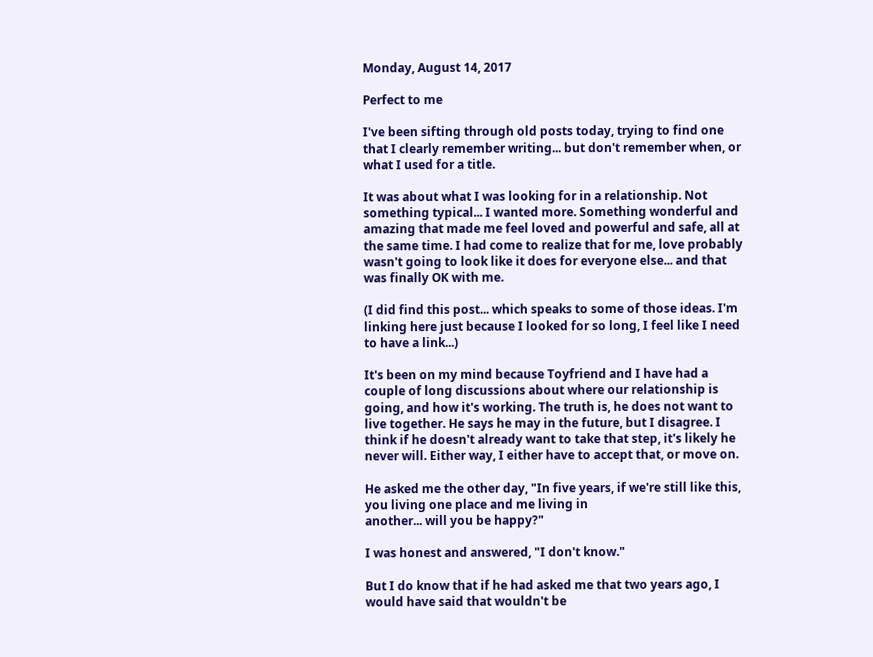Monday, August 14, 2017

Perfect to me

I've been sifting through old posts today, trying to find one that I clearly remember writing... but don't remember when, or what I used for a title.

It was about what I was looking for in a relationship. Not something typical... I wanted more. Something wonderful and amazing that made me feel loved and powerful and safe, all at the same time. I had come to realize that for me, love probably wasn't going to look like it does for everyone else... and that was finally OK with me.

(I did find this post... which speaks to some of those ideas. I'm linking here just because I looked for so long, I feel like I need to have a link...)

It's been on my mind because Toyfriend and I have had a couple of long discussions about where our relationship is going, and how it's working. The truth is, he does not want to live together. He says he may in the future, but I disagree. I think if he doesn't already want to take that step, it's likely he never will. Either way, I either have to accept that, or move on.

He asked me the other day, "In five years, if we're still like this, you living one place and me living in
another... will you be happy?"

I was honest and answered, "I don't know."

But I do know that if he had asked me that two years ago, I would have said that wouldn't be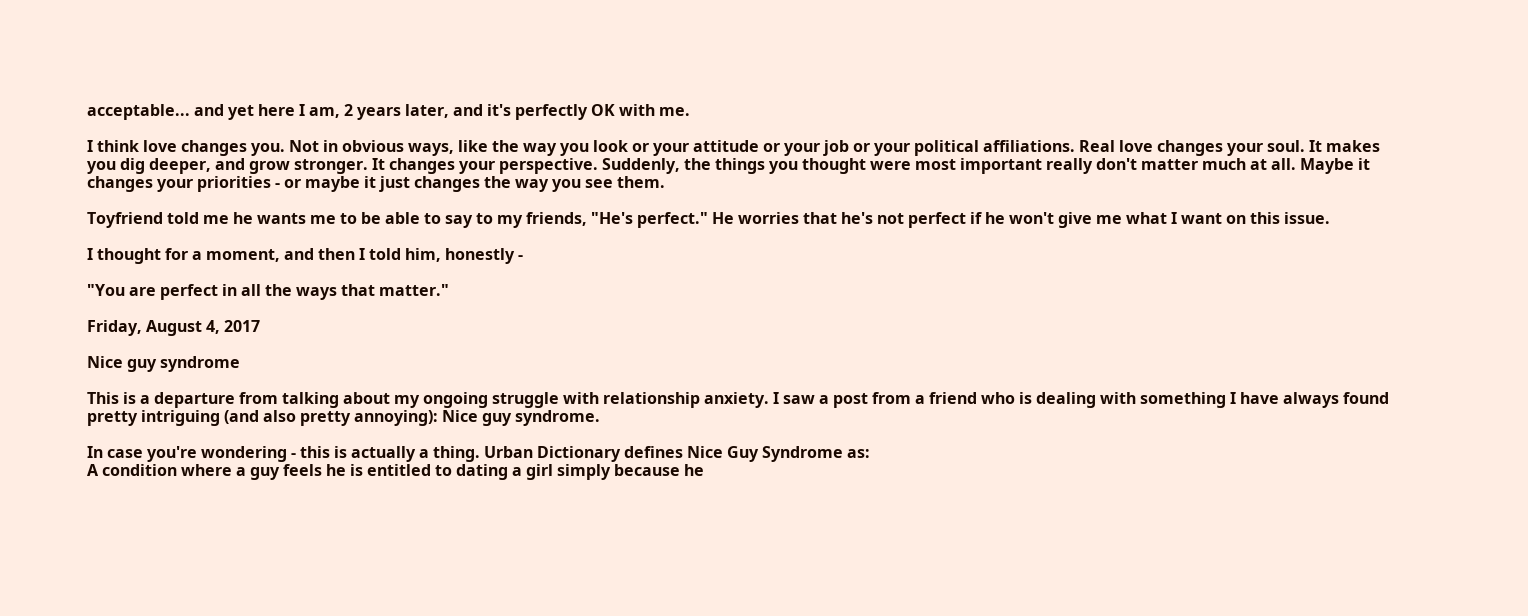acceptable... and yet here I am, 2 years later, and it's perfectly OK with me.

I think love changes you. Not in obvious ways, like the way you look or your attitude or your job or your political affiliations. Real love changes your soul. It makes you dig deeper, and grow stronger. It changes your perspective. Suddenly, the things you thought were most important really don't matter much at all. Maybe it changes your priorities - or maybe it just changes the way you see them.

Toyfriend told me he wants me to be able to say to my friends, "He's perfect." He worries that he's not perfect if he won't give me what I want on this issue.

I thought for a moment, and then I told him, honestly -

"You are perfect in all the ways that matter."

Friday, August 4, 2017

Nice guy syndrome

This is a departure from talking about my ongoing struggle with relationship anxiety. I saw a post from a friend who is dealing with something I have always found pretty intriguing (and also pretty annoying): Nice guy syndrome.

In case you're wondering - this is actually a thing. Urban Dictionary defines Nice Guy Syndrome as:
A condition where a guy feels he is entitled to dating a girl simply because he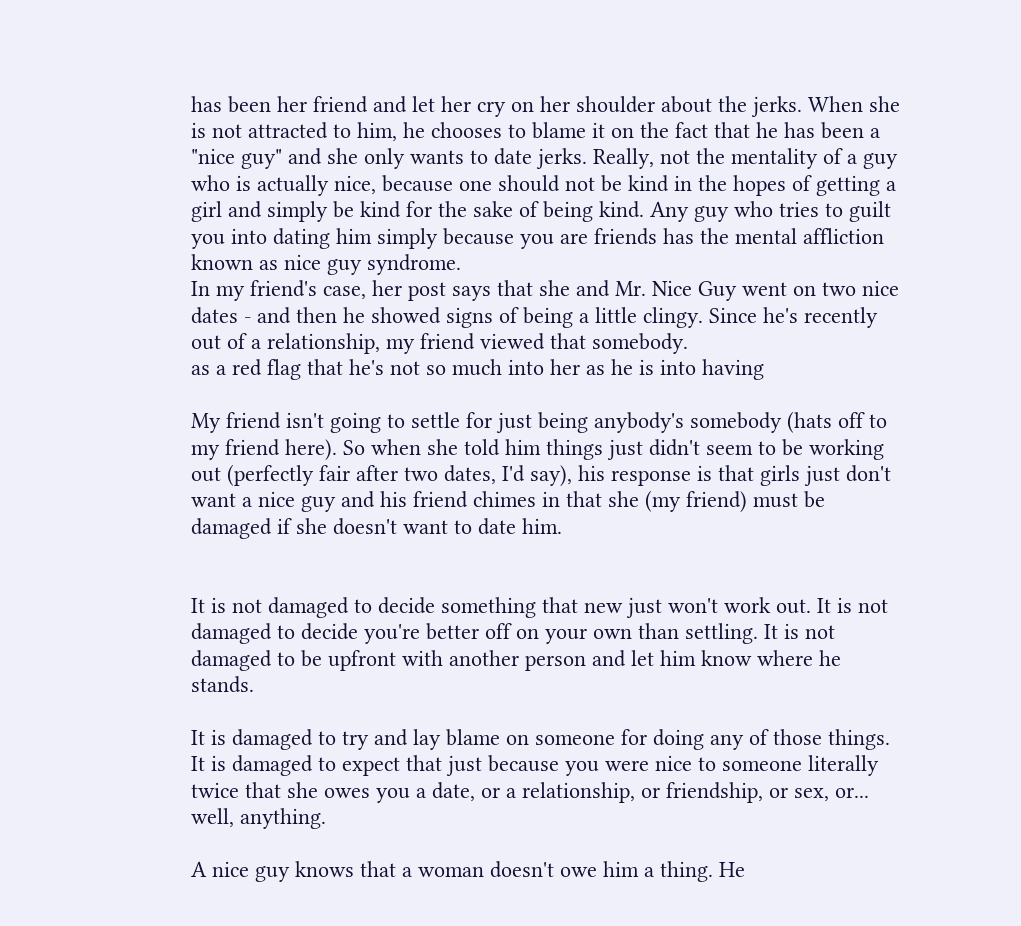has been her friend and let her cry on her shoulder about the jerks. When she is not attracted to him, he chooses to blame it on the fact that he has been a "nice guy" and she only wants to date jerks. Really, not the mentality of a guy who is actually nice, because one should not be kind in the hopes of getting a girl and simply be kind for the sake of being kind. Any guy who tries to guilt you into dating him simply because you are friends has the mental affliction known as nice guy syndrome.
In my friend's case, her post says that she and Mr. Nice Guy went on two nice dates - and then he showed signs of being a little clingy. Since he's recently out of a relationship, my friend viewed that somebody.
as a red flag that he's not so much into her as he is into having

My friend isn't going to settle for just being anybody's somebody (hats off to my friend here). So when she told him things just didn't seem to be working out (perfectly fair after two dates, I'd say), his response is that girls just don't want a nice guy and his friend chimes in that she (my friend) must be damaged if she doesn't want to date him.


It is not damaged to decide something that new just won't work out. It is not damaged to decide you're better off on your own than settling. It is not damaged to be upfront with another person and let him know where he stands.

It is damaged to try and lay blame on someone for doing any of those things. It is damaged to expect that just because you were nice to someone literally twice that she owes you a date, or a relationship, or friendship, or sex, or... well, anything.

A nice guy knows that a woman doesn't owe him a thing. He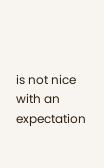is not nice with an expectation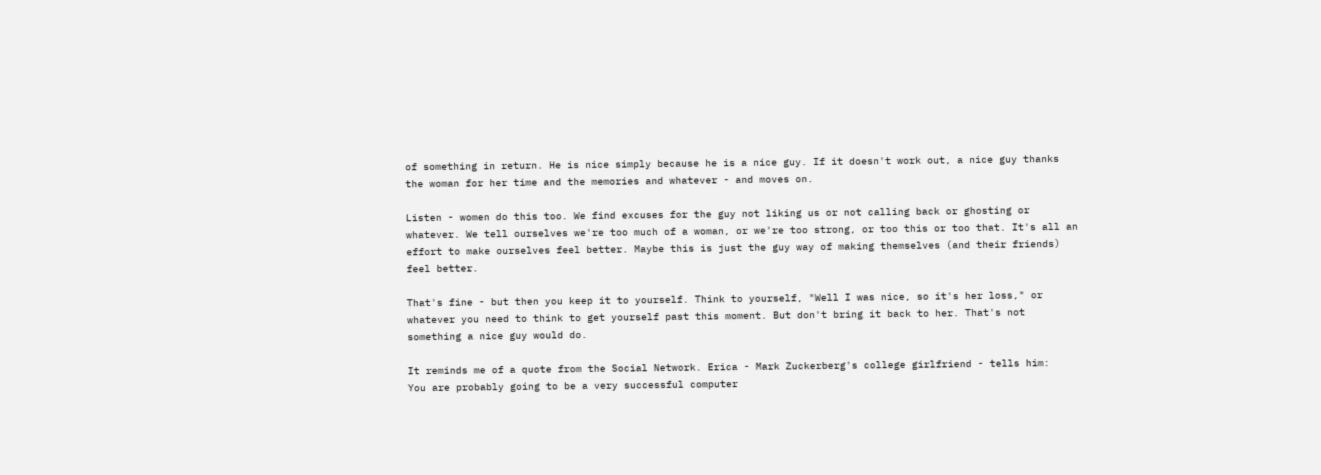of something in return. He is nice simply because he is a nice guy. If it doesn't work out, a nice guy thanks the woman for her time and the memories and whatever - and moves on.

Listen - women do this too. We find excuses for the guy not liking us or not calling back or ghosting or whatever. We tell ourselves we're too much of a woman, or we're too strong, or too this or too that. It's all an effort to make ourselves feel better. Maybe this is just the guy way of making themselves (and their friends) feel better.

That's fine - but then you keep it to yourself. Think to yourself, "Well I was nice, so it's her loss," or whatever you need to think to get yourself past this moment. But don't bring it back to her. That's not something a nice guy would do.

It reminds me of a quote from the Social Network. Erica - Mark Zuckerberg's college girlfriend - tells him:
You are probably going to be a very successful computer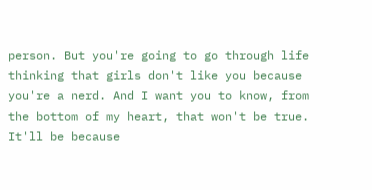person. But you're going to go through life thinking that girls don't like you because you're a nerd. And I want you to know, from the bottom of my heart, that won't be true. It'll be because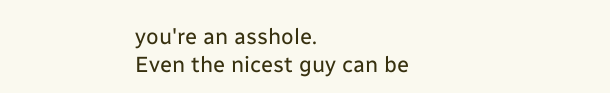you're an asshole.
Even the nicest guy can be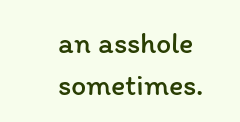an asshole sometimes.